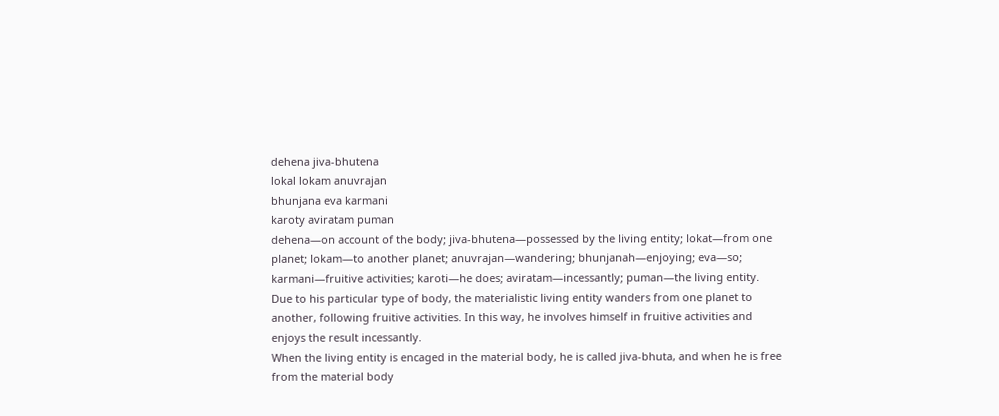dehena jiva-bhutena
lokal lokam anuvrajan
bhunjana eva karmani
karoty aviratam puman
dehena—on account of the body; jiva-bhutena—possessed by the living entity; lokat—from one planet; lokam—to another planet; anuvrajan—wandering; bhunjanah—enjoying; eva—so; karmani—fruitive activities; karoti—he does; aviratam—incessantly; puman—the living entity.
Due to his particular type of body, the materialistic living entity wanders from one planet to another, following fruitive activities. In this way, he involves himself in fruitive activities and enjoys the result incessantly.
When the living entity is encaged in the material body, he is called jiva-bhuta, and when he is free from the material body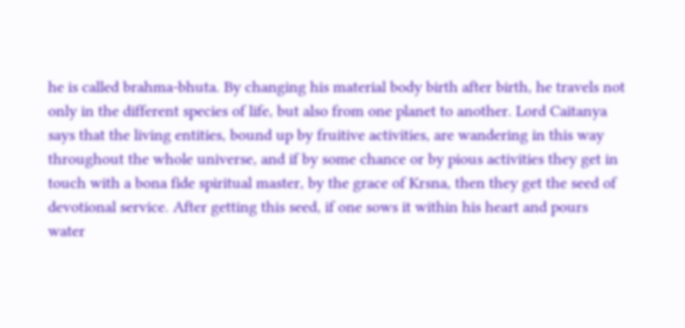he is called brahma-bhuta. By changing his material body birth after birth, he travels not only in the different species of life, but also from one planet to another. Lord Caitanya says that the living entities, bound up by fruitive activities, are wandering in this way throughout the whole universe, and if by some chance or by pious activities they get in touch with a bona fide spiritual master, by the grace of Krsna, then they get the seed of devotional service. After getting this seed, if one sows it within his heart and pours water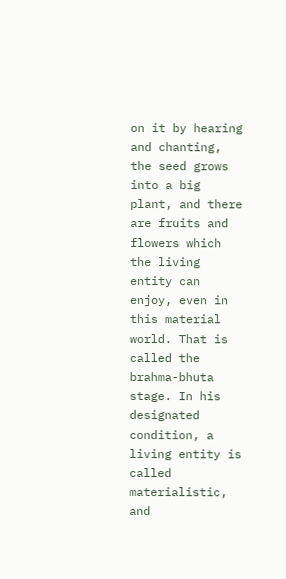on it by hearing and chanting, the seed grows into a big plant, and there are fruits and flowers which the living entity can enjoy, even in this material world. That is called the brahma-bhuta stage. In his designated condition, a living entity is called materialistic, and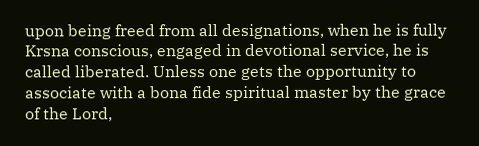upon being freed from all designations, when he is fully Krsna conscious, engaged in devotional service, he is called liberated. Unless one gets the opportunity to associate with a bona fide spiritual master by the grace of the Lord,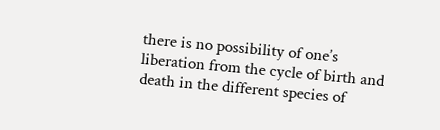there is no possibility of one’s liberation from the cycle of birth and death in the different species of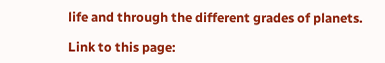life and through the different grades of planets.

Link to this page: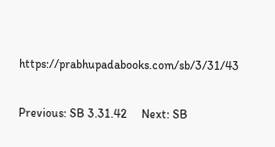https://prabhupadabooks.com/sb/3/31/43

Previous: SB 3.31.42     Next: SB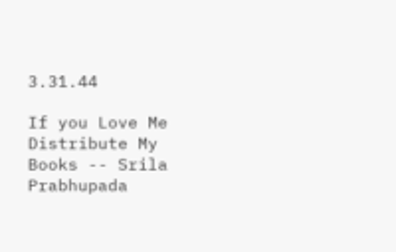3.31.44

If you Love Me Distribute My Books -- Srila Prabhupada